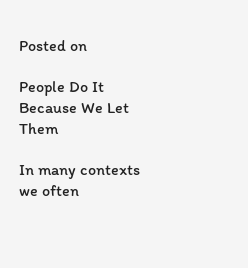Posted on

People Do It Because We Let Them

In many contexts we often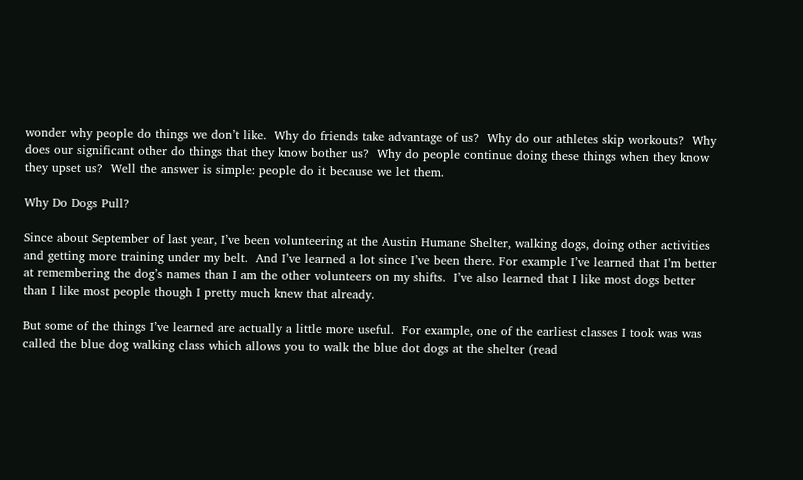wonder why people do things we don’t like.  Why do friends take advantage of us?  Why do our athletes skip workouts?  Why does our significant other do things that they know bother us?  Why do people continue doing these things when they know they upset us?  Well the answer is simple: people do it because we let them.

Why Do Dogs Pull?

Since about September of last year, I’ve been volunteering at the Austin Humane Shelter, walking dogs, doing other activities and getting more training under my belt.  And I’ve learned a lot since I’ve been there. For example I’ve learned that I’m better at remembering the dog’s names than I am the other volunteers on my shifts.  I’ve also learned that I like most dogs better than I like most people though I pretty much knew that already.

But some of the things I’ve learned are actually a little more useful.  For example, one of the earliest classes I took was was called the blue dog walking class which allows you to walk the blue dot dogs at the shelter (read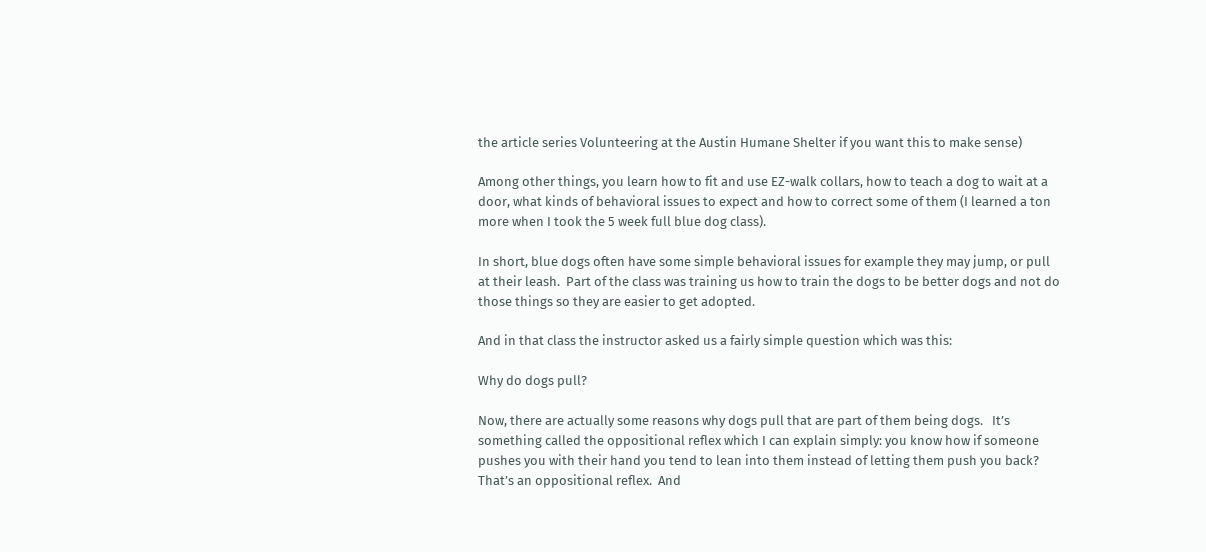the article series Volunteering at the Austin Humane Shelter if you want this to make sense)

Among other things, you learn how to fit and use EZ-walk collars, how to teach a dog to wait at a door, what kinds of behavioral issues to expect and how to correct some of them (I learned a ton more when I took the 5 week full blue dog class).

In short, blue dogs often have some simple behavioral issues for example they may jump, or pull at their leash.  Part of the class was training us how to train the dogs to be better dogs and not do those things so they are easier to get adopted.

And in that class the instructor asked us a fairly simple question which was this:

Why do dogs pull?

Now, there are actually some reasons why dogs pull that are part of them being dogs.   It’s something called the oppositional reflex which I can explain simply: you know how if someone pushes you with their hand you tend to lean into them instead of letting them push you back?  That’s an oppositional reflex.  And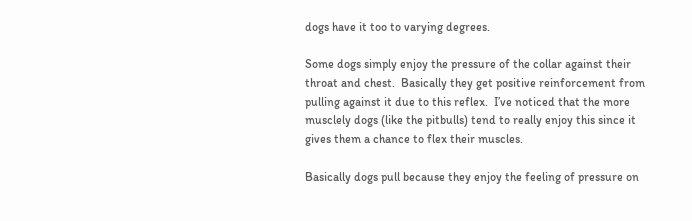dogs have it too to varying degrees.

Some dogs simply enjoy the pressure of the collar against their throat and chest.  Basically they get positive reinforcement from pulling against it due to this reflex.  I’ve noticed that the more musclely dogs (like the pitbulls) tend to really enjoy this since it gives them a chance to flex their muscles.

Basically dogs pull because they enjoy the feeling of pressure on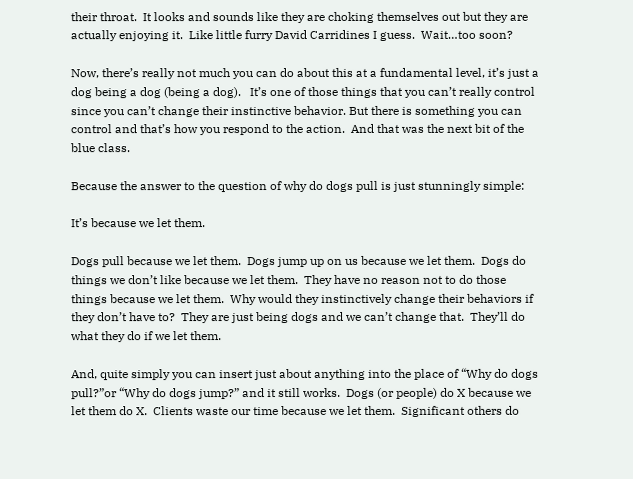their throat.  It looks and sounds like they are choking themselves out but they are actually enjoying it.  Like little furry David Carridines I guess.  Wait…too soon?

Now, there’s really not much you can do about this at a fundamental level, it’s just a dog being a dog (being a dog).   It’s one of those things that you can’t really control since you can’t change their instinctive behavior. But there is something you can control and that’s how you respond to the action.  And that was the next bit of the blue class.

Because the answer to the question of why do dogs pull is just stunningly simple:

It’s because we let them.

Dogs pull because we let them.  Dogs jump up on us because we let them.  Dogs do things we don’t like because we let them.  They have no reason not to do those things because we let them.  Why would they instinctively change their behaviors if they don’t have to?  They are just being dogs and we can’t change that.  They’ll do what they do if we let them.

And, quite simply you can insert just about anything into the place of “Why do dogs pull?”or “Why do dogs jump?” and it still works.  Dogs (or people) do X because we let them do X.  Clients waste our time because we let them.  Significant others do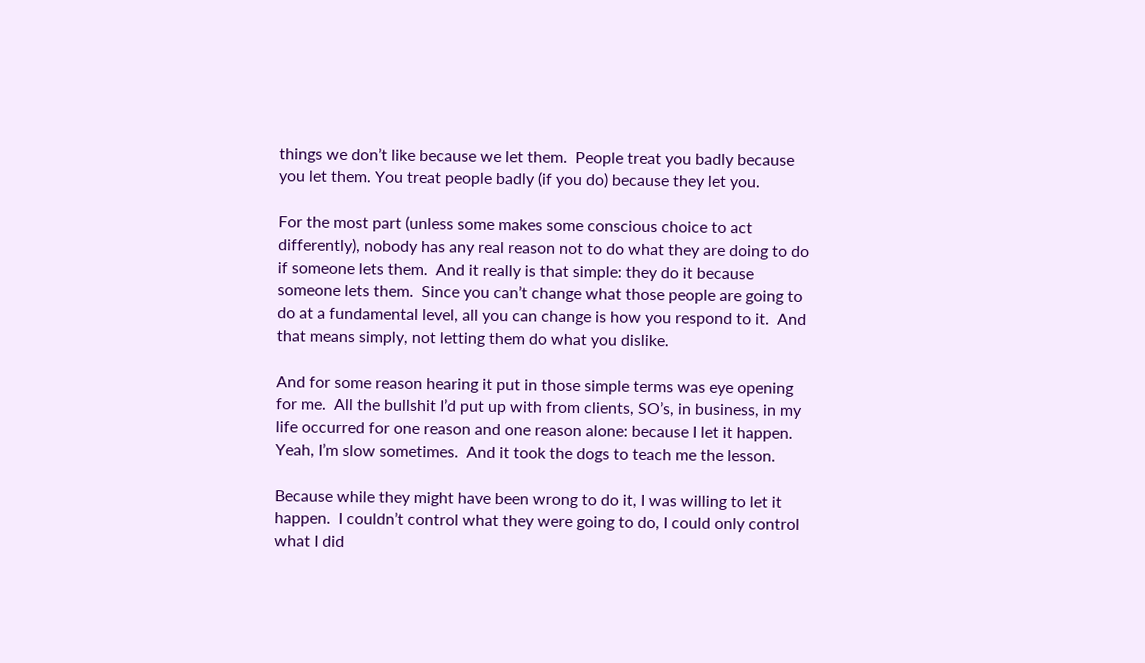things we don’t like because we let them.  People treat you badly because you let them. You treat people badly (if you do) because they let you.

For the most part (unless some makes some conscious choice to act differently), nobody has any real reason not to do what they are doing to do if someone lets them.  And it really is that simple: they do it because someone lets them.  Since you can’t change what those people are going to do at a fundamental level, all you can change is how you respond to it.  And that means simply, not letting them do what you dislike.

And for some reason hearing it put in those simple terms was eye opening for me.  All the bullshit I’d put up with from clients, SO’s, in business, in my life occurred for one reason and one reason alone: because I let it happen.  Yeah, I’m slow sometimes.  And it took the dogs to teach me the lesson.

Because while they might have been wrong to do it, I was willing to let it happen.  I couldn’t control what they were going to do, I could only control what I did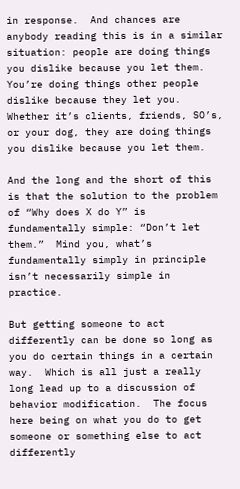in response.  And chances are anybody reading this is in a similar situation: people are doing things you dislike because you let them. You’re doing things other people dislike because they let you.  Whether it’s clients, friends, SO’s, or your dog, they are doing things you dislike because you let them.

And the long and the short of this is that the solution to the problem of “Why does X do Y” is fundamentally simple: “Don’t let them.”  Mind you, what’s fundamentally simply in principle isn’t necessarily simple in practice.

But getting someone to act differently can be done so long as you do certain things in a certain way.  Which is all just a really long lead up to a discussion of behavior modification.  The focus here being on what you do to get someone or something else to act differently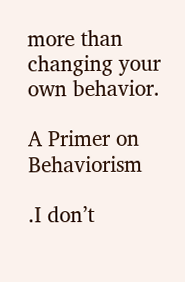more than changing your own behavior.

A Primer on Behaviorism

.I don’t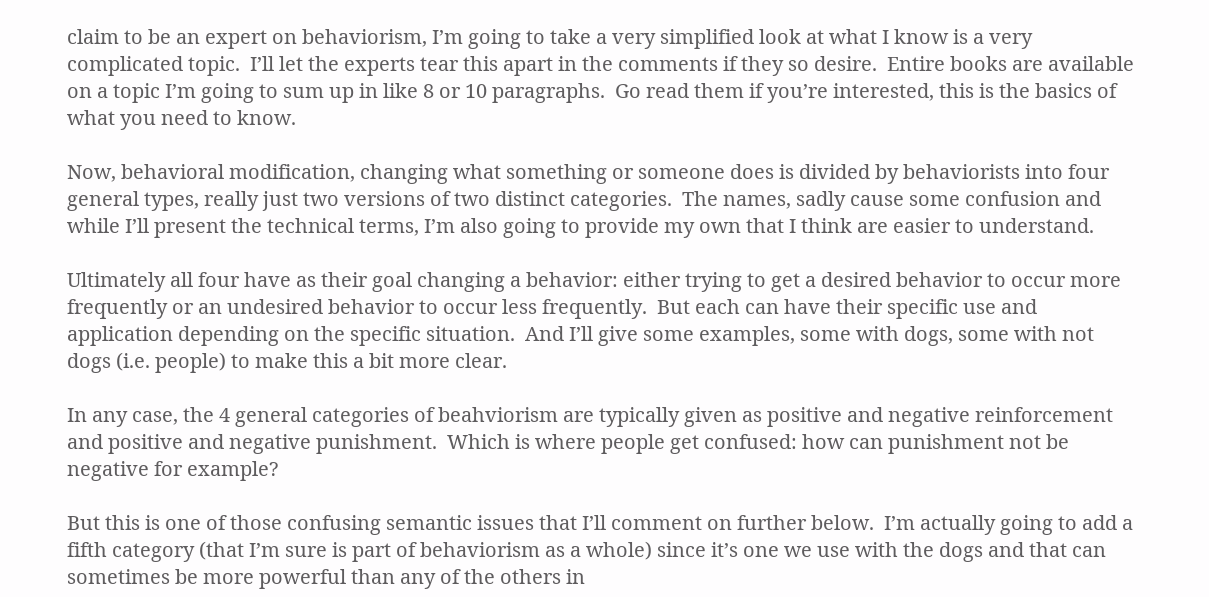claim to be an expert on behaviorism, I’m going to take a very simplified look at what I know is a very complicated topic.  I’ll let the experts tear this apart in the comments if they so desire.  Entire books are available on a topic I’m going to sum up in like 8 or 10 paragraphs.  Go read them if you’re interested, this is the basics of what you need to know.

Now, behavioral modification, changing what something or someone does is divided by behaviorists into four general types, really just two versions of two distinct categories.  The names, sadly cause some confusion and while I’ll present the technical terms, I’m also going to provide my own that I think are easier to understand.

Ultimately all four have as their goal changing a behavior: either trying to get a desired behavior to occur more frequently or an undesired behavior to occur less frequently.  But each can have their specific use and application depending on the specific situation.  And I’ll give some examples, some with dogs, some with not dogs (i.e. people) to make this a bit more clear.

In any case, the 4 general categories of beahviorism are typically given as positive and negative reinforcement and positive and negative punishment.  Which is where people get confused: how can punishment not be negative for example?

But this is one of those confusing semantic issues that I’ll comment on further below.  I’m actually going to add a fifth category (that I’m sure is part of behaviorism as a whole) since it’s one we use with the dogs and that can sometimes be more powerful than any of the others in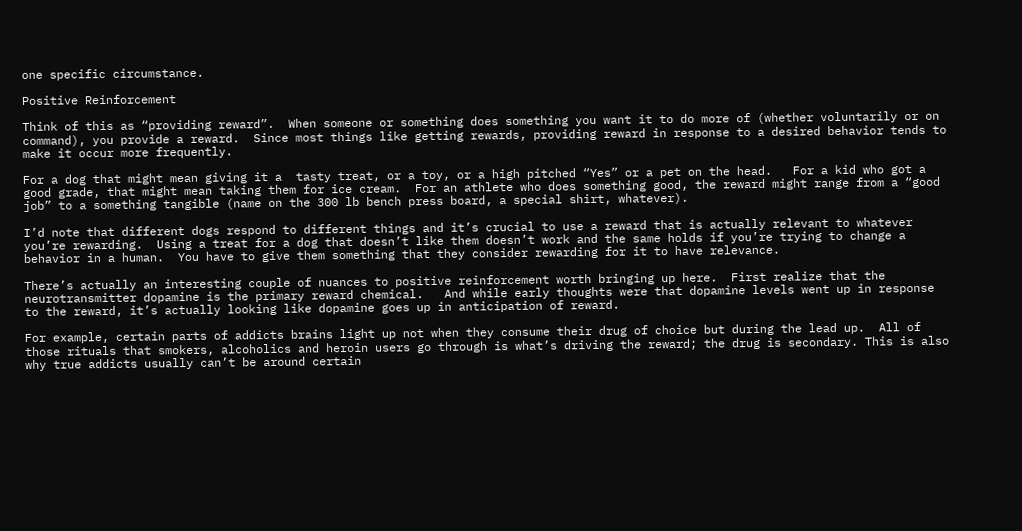one specific circumstance.

Positive Reinforcement

Think of this as “providing reward”.  When someone or something does something you want it to do more of (whether voluntarily or on command), you provide a reward.  Since most things like getting rewards, providing reward in response to a desired behavior tends to make it occur more frequently.

For a dog that might mean giving it a  tasty treat, or a toy, or a high pitched “Yes” or a pet on the head.   For a kid who got a good grade, that might mean taking them for ice cream.  For an athlete who does something good, the reward might range from a “good job” to a something tangible (name on the 300 lb bench press board, a special shirt, whatever).

I’d note that different dogs respond to different things and it’s crucial to use a reward that is actually relevant to whatever you’re rewarding.  Using a treat for a dog that doesn’t like them doesn’t work and the same holds if you’re trying to change a behavior in a human.  You have to give them something that they consider rewarding for it to have relevance.

There’s actually an interesting couple of nuances to positive reinforcement worth bringing up here.  First realize that the neurotransmitter dopamine is the primary reward chemical.   And while early thoughts were that dopamine levels went up in response to the reward, it’s actually looking like dopamine goes up in anticipation of reward.

For example, certain parts of addicts brains light up not when they consume their drug of choice but during the lead up.  All of those rituals that smokers, alcoholics and heroin users go through is what’s driving the reward; the drug is secondary. This is also why true addicts usually can’t be around certain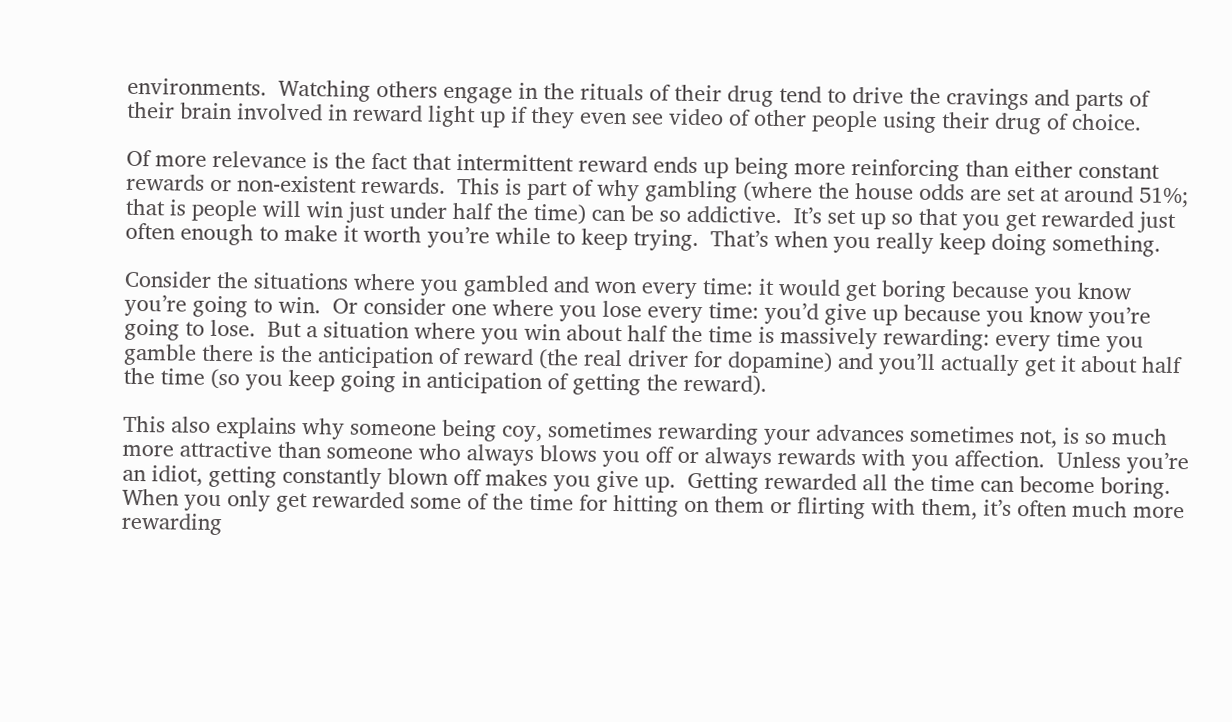environments.  Watching others engage in the rituals of their drug tend to drive the cravings and parts of their brain involved in reward light up if they even see video of other people using their drug of choice.

Of more relevance is the fact that intermittent reward ends up being more reinforcing than either constant rewards or non-existent rewards.  This is part of why gambling (where the house odds are set at around 51%; that is people will win just under half the time) can be so addictive.  It’s set up so that you get rewarded just often enough to make it worth you’re while to keep trying.  That’s when you really keep doing something.

Consider the situations where you gambled and won every time: it would get boring because you know you’re going to win.  Or consider one where you lose every time: you’d give up because you know you’re going to lose.  But a situation where you win about half the time is massively rewarding: every time you gamble there is the anticipation of reward (the real driver for dopamine) and you’ll actually get it about half the time (so you keep going in anticipation of getting the reward).

This also explains why someone being coy, sometimes rewarding your advances sometimes not, is so much more attractive than someone who always blows you off or always rewards with you affection.  Unless you’re an idiot, getting constantly blown off makes you give up.  Getting rewarded all the time can become boring.  When you only get rewarded some of the time for hitting on them or flirting with them, it’s often much more rewarding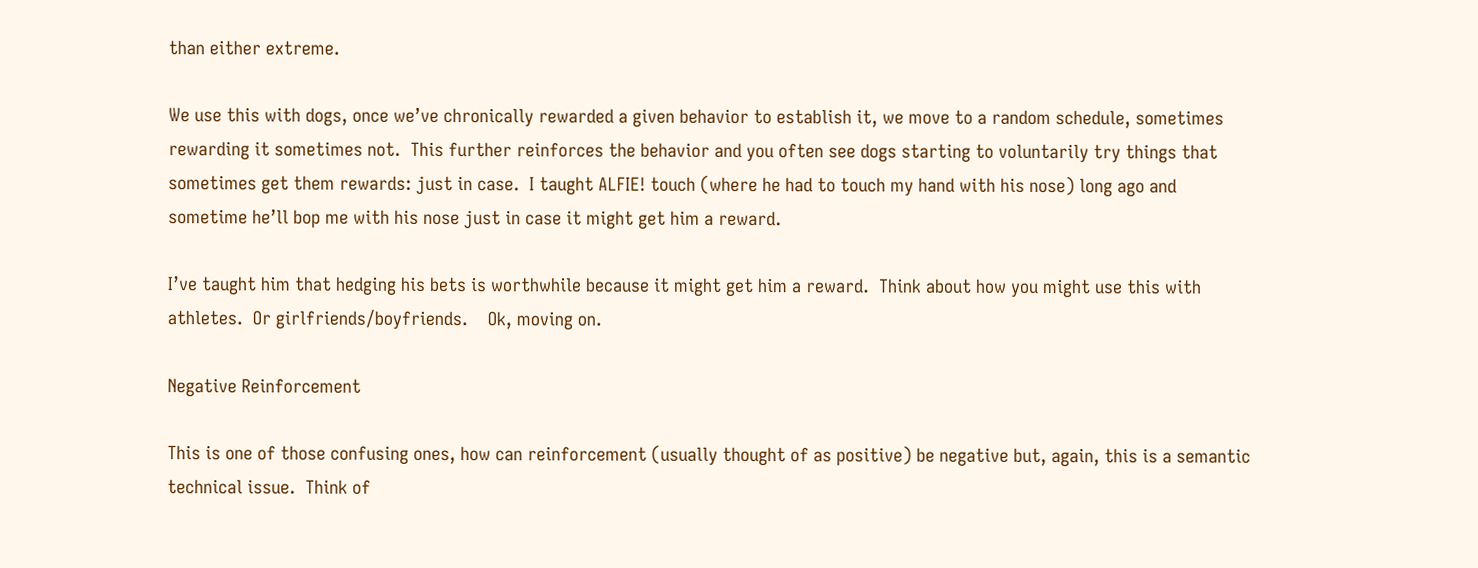than either extreme.

We use this with dogs, once we’ve chronically rewarded a given behavior to establish it, we move to a random schedule, sometimes rewarding it sometimes not.  This further reinforces the behavior and you often see dogs starting to voluntarily try things that sometimes get them rewards: just in case.  I taught ALFIE! touch (where he had to touch my hand with his nose) long ago and sometime he’ll bop me with his nose just in case it might get him a reward.

I’ve taught him that hedging his bets is worthwhile because it might get him a reward.  Think about how you might use this with athletes.  Or girlfriends/boyfriends.    Ok, moving on.

Negative Reinforcement

This is one of those confusing ones, how can reinforcement (usually thought of as positive) be negative but, again, this is a semantic technical issue.  Think of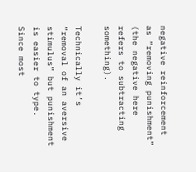negative reinforcement as “removing punishment” (the negative here refers to subtracting something).

Technically it’s “removal of an aversive stimulus” but punishment is easier to type.  Since most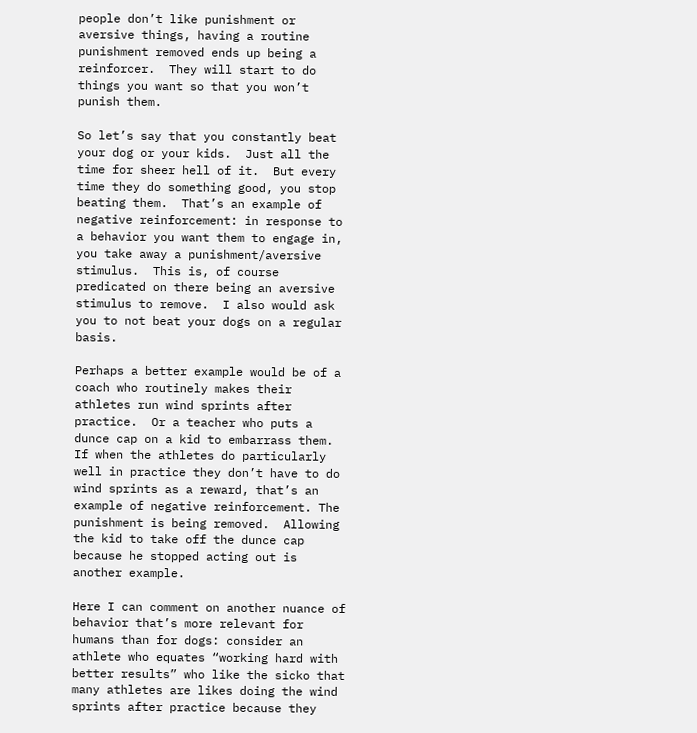people don’t like punishment or aversive things, having a routine punishment removed ends up being a reinforcer.  They will start to do things you want so that you won’t punish them.

So let’s say that you constantly beat your dog or your kids.  Just all the time for sheer hell of it.  But every time they do something good, you stop beating them.  That’s an example of negative reinforcement: in response to a behavior you want them to engage in, you take away a punishment/aversive stimulus.  This is, of course predicated on there being an aversive stimulus to remove.  I also would ask you to not beat your dogs on a regular basis.

Perhaps a better example would be of a coach who routinely makes their athletes run wind sprints after practice.  Or a teacher who puts a dunce cap on a kid to embarrass them.  If when the athletes do particularly well in practice they don’t have to do wind sprints as a reward, that’s an example of negative reinforcement. The punishment is being removed.  Allowing the kid to take off the dunce cap because he stopped acting out is another example.

Here I can comment on another nuance of behavior that’s more relevant for humans than for dogs: consider an athlete who equates “working hard with better results” who like the sicko that many athletes are likes doing the wind sprints after practice because they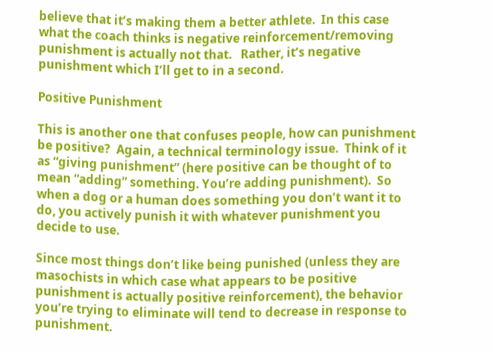believe that it’s making them a better athlete.  In this case what the coach thinks is negative reinforcement/removing punishment is actually not that.   Rather, it’s negative punishment which I’ll get to in a second.

Positive Punishment

This is another one that confuses people, how can punishment be positive?  Again, a technical terminology issue.  Think of it as “giving punishment” (here positive can be thought of to mean “adding” something. You’re adding punishment).  So when a dog or a human does something you don’t want it to do, you actively punish it with whatever punishment you decide to use.

Since most things don’t like being punished (unless they are masochists in which case what appears to be positive punishment is actually positive reinforcement), the behavior you’re trying to eliminate will tend to decrease in response to punishment.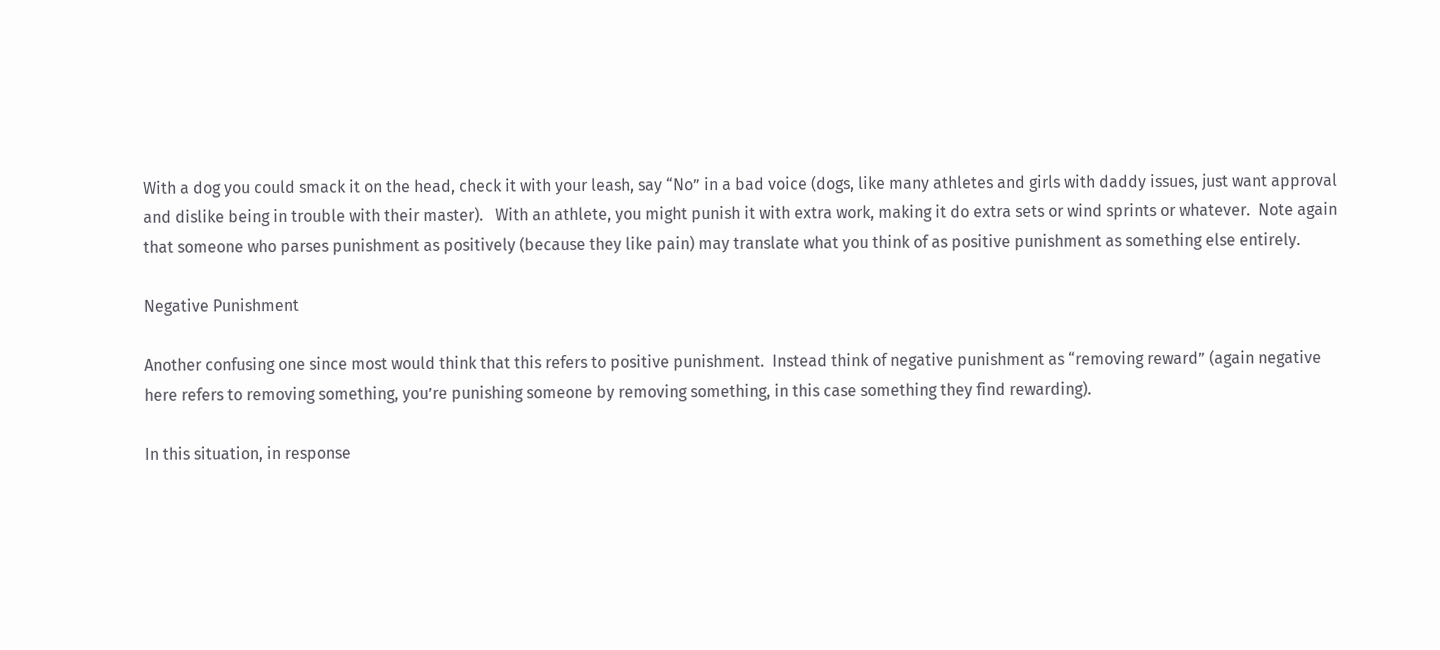With a dog you could smack it on the head, check it with your leash, say “No” in a bad voice (dogs, like many athletes and girls with daddy issues, just want approval and dislike being in trouble with their master).   With an athlete, you might punish it with extra work, making it do extra sets or wind sprints or whatever.  Note again that someone who parses punishment as positively (because they like pain) may translate what you think of as positive punishment as something else entirely.

Negative Punishment

Another confusing one since most would think that this refers to positive punishment.  Instead think of negative punishment as “removing reward” (again negative here refers to removing something, you’re punishing someone by removing something, in this case something they find rewarding).

In this situation, in response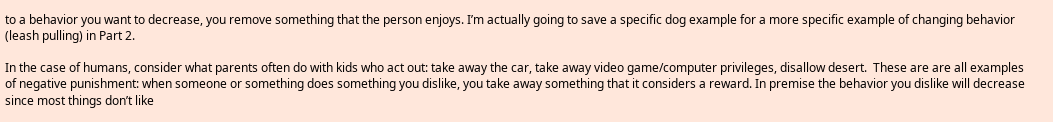to a behavior you want to decrease, you remove something that the person enjoys. I’m actually going to save a specific dog example for a more specific example of changing behavior (leash pulling) in Part 2.

In the case of humans, consider what parents often do with kids who act out: take away the car, take away video game/computer privileges, disallow desert.  These are are all examples of negative punishment: when someone or something does something you dislike, you take away something that it considers a reward. In premise the behavior you dislike will decrease since most things don’t like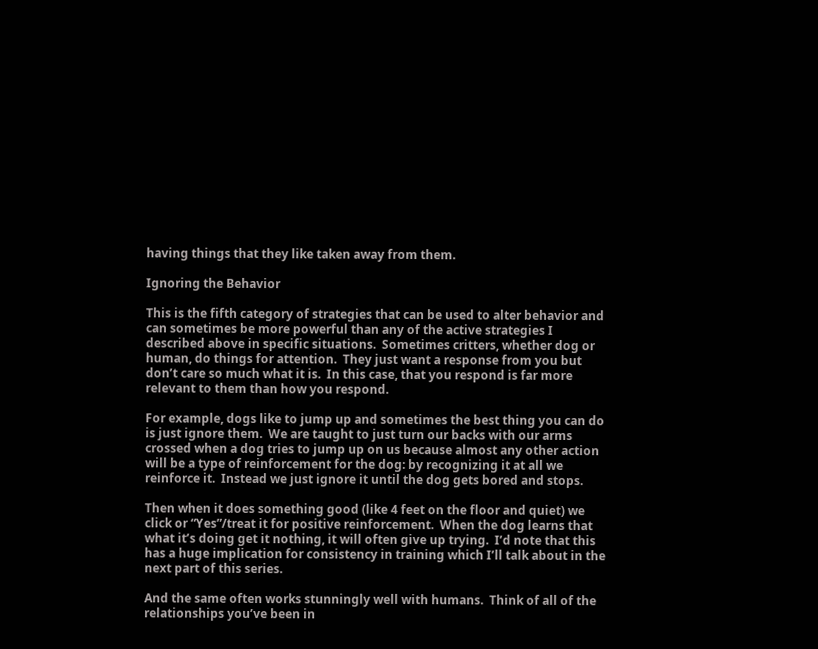having things that they like taken away from them.

Ignoring the Behavior

This is the fifth category of strategies that can be used to alter behavior and can sometimes be more powerful than any of the active strategies I described above in specific situations.  Sometimes critters, whether dog or human, do things for attention.  They just want a response from you but don’t care so much what it is.  In this case, that you respond is far more relevant to them than how you respond.

For example, dogs like to jump up and sometimes the best thing you can do is just ignore them.  We are taught to just turn our backs with our arms crossed when a dog tries to jump up on us because almost any other action will be a type of reinforcement for the dog: by recognizing it at all we reinforce it.  Instead we just ignore it until the dog gets bored and stops.

Then when it does something good (like 4 feet on the floor and quiet) we click or “Yes”/treat it for positive reinforcement.  When the dog learns that what it’s doing get it nothing, it will often give up trying.  I’d note that this has a huge implication for consistency in training which I’ll talk about in the next part of this series.

And the same often works stunningly well with humans.  Think of all of the relationships you’ve been in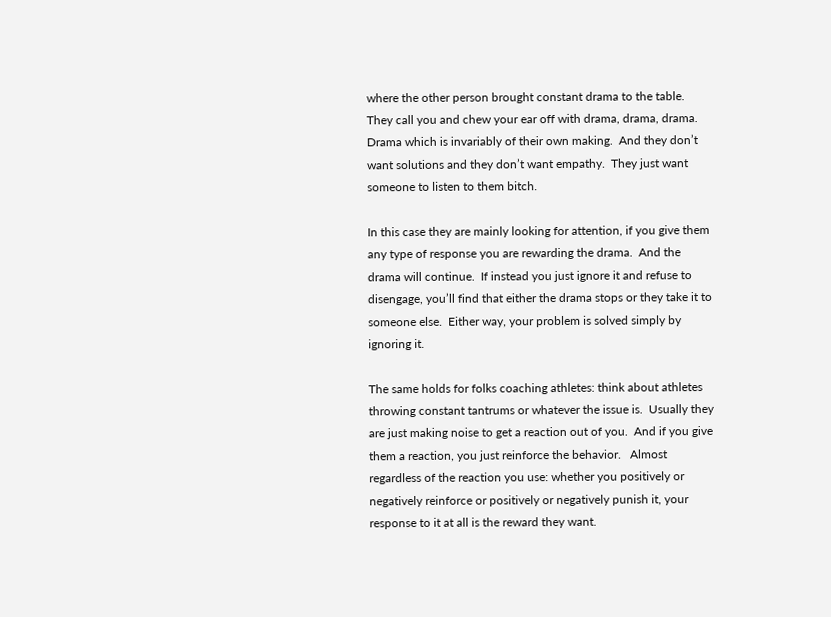where the other person brought constant drama to the table.  They call you and chew your ear off with drama, drama, drama.  Drama which is invariably of their own making.  And they don’t want solutions and they don’t want empathy.  They just want someone to listen to them bitch.

In this case they are mainly looking for attention, if you give them any type of response you are rewarding the drama.  And the drama will continue.  If instead you just ignore it and refuse to disengage, you’ll find that either the drama stops or they take it to someone else.  Either way, your problem is solved simply by ignoring it.

The same holds for folks coaching athletes: think about athletes throwing constant tantrums or whatever the issue is.  Usually they are just making noise to get a reaction out of you.  And if you give them a reaction, you just reinforce the behavior.   Almost regardless of the reaction you use: whether you positively or negatively reinforce or positively or negatively punish it, your response to it at all is the reward they want.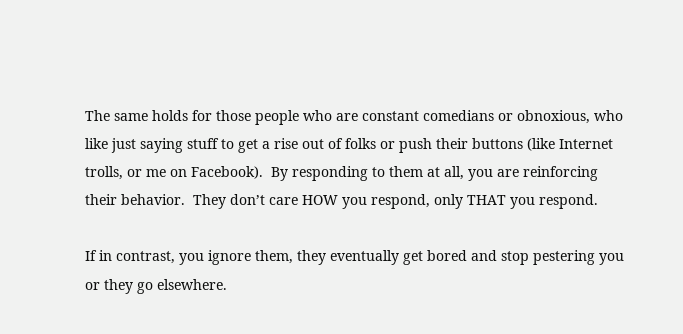The same holds for those people who are constant comedians or obnoxious, who like just saying stuff to get a rise out of folks or push their buttons (like Internet trolls, or me on Facebook).  By responding to them at all, you are reinforcing their behavior.  They don’t care HOW you respond, only THAT you respond.

If in contrast, you ignore them, they eventually get bored and stop pestering you or they go elsewhere.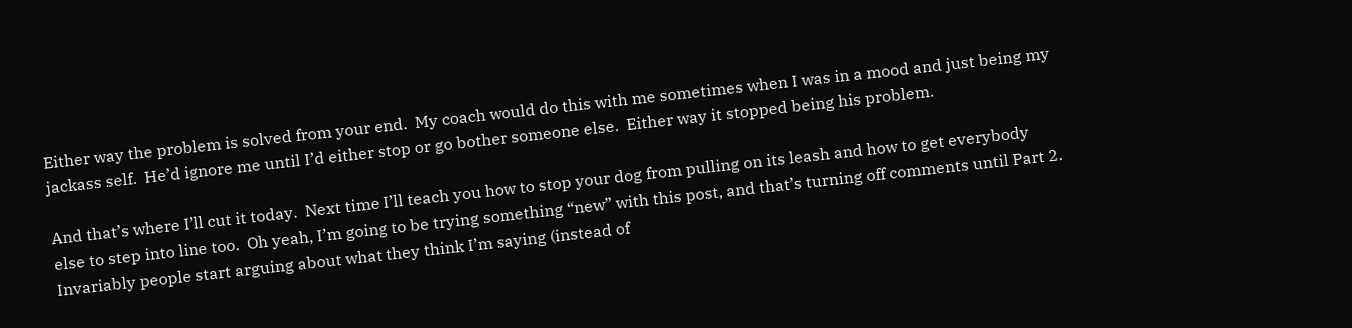Either way the problem is solved from your end.  My coach would do this with me sometimes when I was in a mood and just being my jackass self.  He’d ignore me until I’d either stop or go bother someone else.  Either way it stopped being his problem.

And that’s where I’ll cut it today.  Next time I’ll teach you how to stop your dog from pulling on its leash and how to get everybody else to step into line too.  Oh yeah, I’m going to be trying something “new” with this post, and that’s turning off comments until Part 2.  Invariably people start arguing about what they think I’m saying (instead of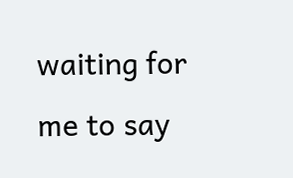waiting for me to say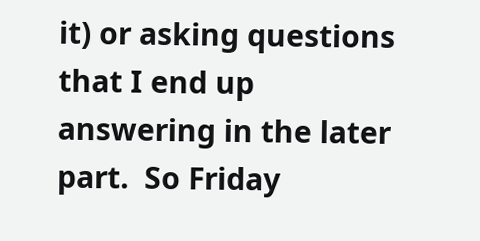it) or asking questions that I end up answering in the later part.  So Friday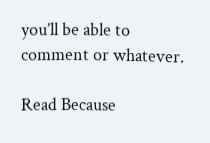you’ll be able to comment or whatever.

Read Because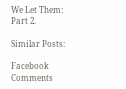We Let Them: Part 2.

Similar Posts:

Facebook Comments